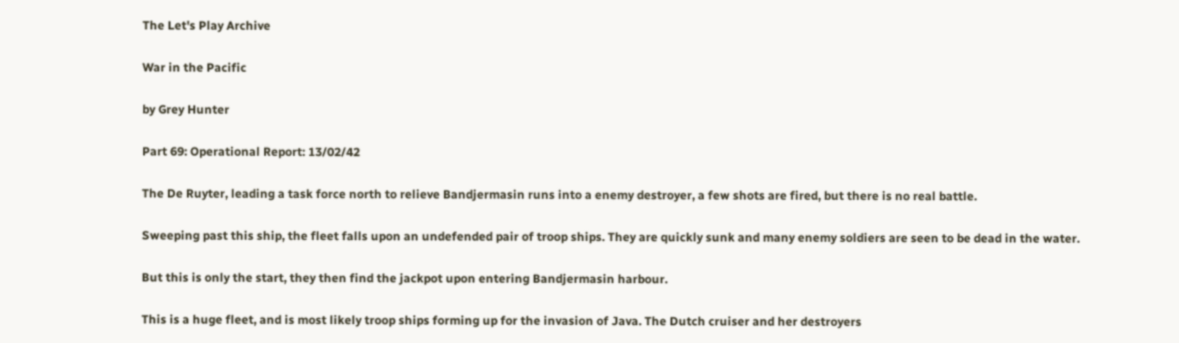The Let's Play Archive

War in the Pacific

by Grey Hunter

Part 69: Operational Report: 13/02/42

The De Ruyter, leading a task force north to relieve Bandjermasin runs into a enemy destroyer, a few shots are fired, but there is no real battle.

Sweeping past this ship, the fleet falls upon an undefended pair of troop ships. They are quickly sunk and many enemy soldiers are seen to be dead in the water.

But this is only the start, they then find the jackpot upon entering Bandjermasin harbour.

This is a huge fleet, and is most likely troop ships forming up for the invasion of Java. The Dutch cruiser and her destroyers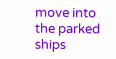move into the parked ships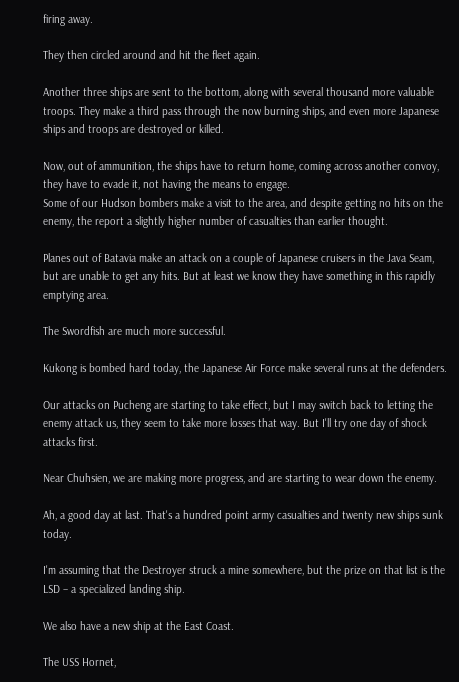firing away.

They then circled around and hit the fleet again.

Another three ships are sent to the bottom, along with several thousand more valuable troops. They make a third pass through the now burning ships, and even more Japanese ships and troops are destroyed or killed.

Now, out of ammunition, the ships have to return home, coming across another convoy, they have to evade it, not having the means to engage.
Some of our Hudson bombers make a visit to the area, and despite getting no hits on the enemy, the report a slightly higher number of casualties than earlier thought.

Planes out of Batavia make an attack on a couple of Japanese cruisers in the Java Seam, but are unable to get any hits. But at least we know they have something in this rapidly emptying area.

The Swordfish are much more successful.

Kukong is bombed hard today, the Japanese Air Force make several runs at the defenders.

Our attacks on Pucheng are starting to take effect, but I may switch back to letting the enemy attack us, they seem to take more losses that way. But I'll try one day of shock attacks first.

Near Chuhsien, we are making more progress, and are starting to wear down the enemy.

Ah, a good day at last. That's a hundred point army casualties and twenty new ships sunk today.

I'm assuming that the Destroyer struck a mine somewhere, but the prize on that list is the LSD – a specialized landing ship.

We also have a new ship at the East Coast.

The USS Hornet,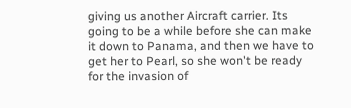giving us another Aircraft carrier. Its going to be a while before she can make it down to Panama, and then we have to get her to Pearl, so she won't be ready for the invasion of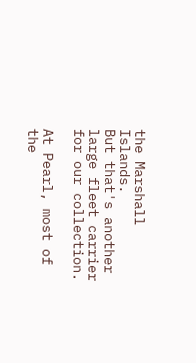the Marshall Islands.
But that's another large fleet carrier for our collection.

At Pearl, most of the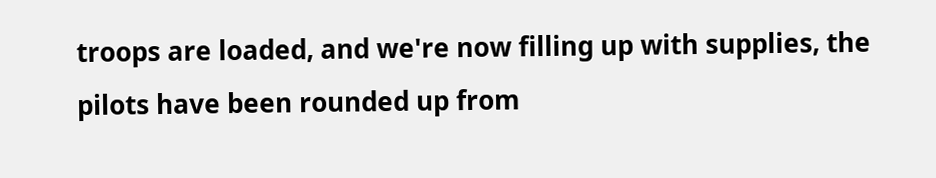troops are loaded, and we're now filling up with supplies, the pilots have been rounded up from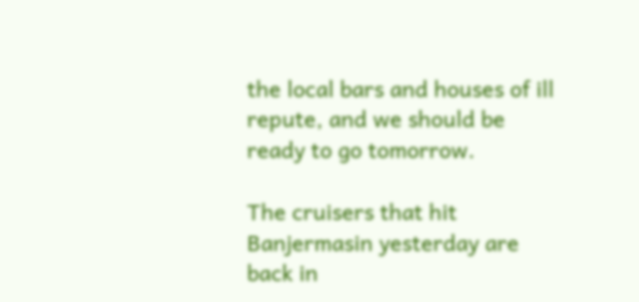the local bars and houses of ill repute, and we should be ready to go tomorrow.

The cruisers that hit Banjermasin yesterday are back in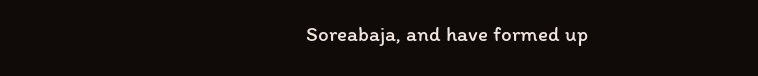Soreabaja, and have formed up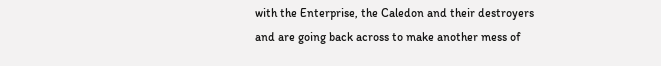with the Enterprise, the Caledon and their destroyers and are going back across to make another mess of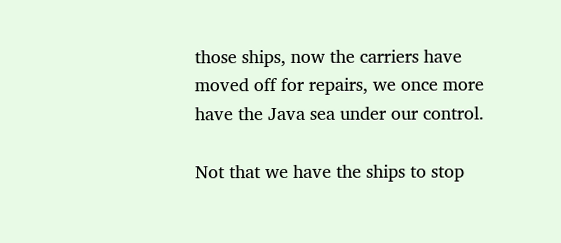those ships, now the carriers have moved off for repairs, we once more have the Java sea under our control.

Not that we have the ships to stop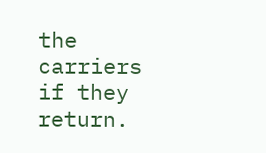the carriers if they return.